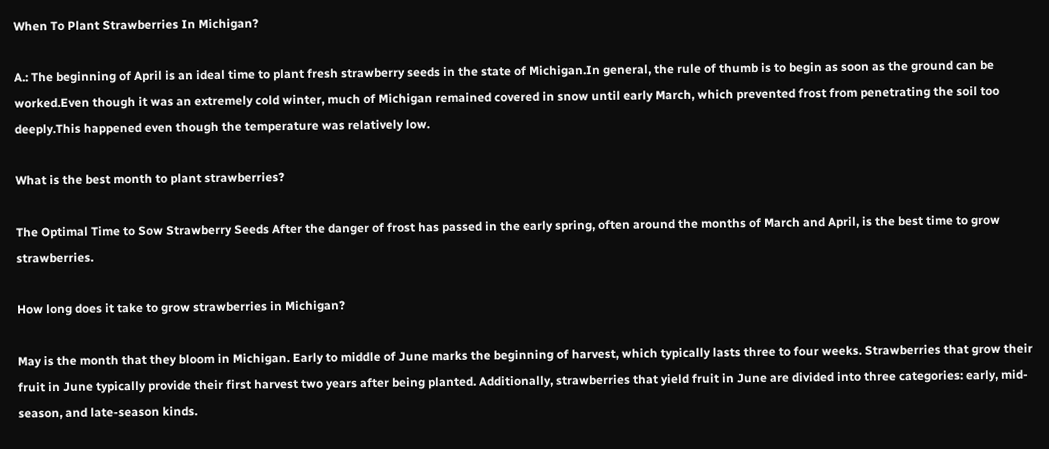When To Plant Strawberries In Michigan?

A.: The beginning of April is an ideal time to plant fresh strawberry seeds in the state of Michigan.In general, the rule of thumb is to begin as soon as the ground can be worked.Even though it was an extremely cold winter, much of Michigan remained covered in snow until early March, which prevented frost from penetrating the soil too deeply.This happened even though the temperature was relatively low.

What is the best month to plant strawberries?

The Optimal Time to Sow Strawberry Seeds After the danger of frost has passed in the early spring, often around the months of March and April, is the best time to grow strawberries.

How long does it take to grow strawberries in Michigan?

May is the month that they bloom in Michigan. Early to middle of June marks the beginning of harvest, which typically lasts three to four weeks. Strawberries that grow their fruit in June typically provide their first harvest two years after being planted. Additionally, strawberries that yield fruit in June are divided into three categories: early, mid-season, and late-season kinds.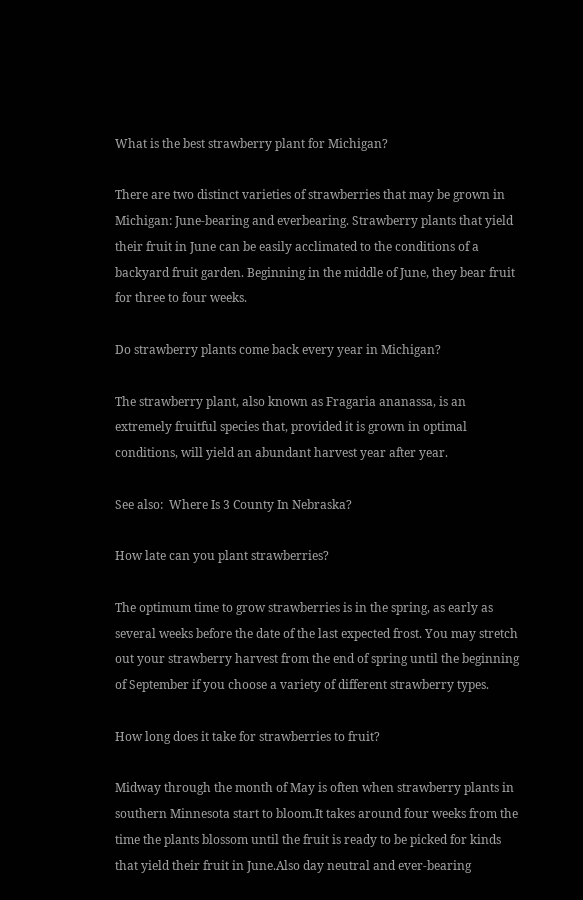What is the best strawberry plant for Michigan?

There are two distinct varieties of strawberries that may be grown in Michigan: June-bearing and everbearing. Strawberry plants that yield their fruit in June can be easily acclimated to the conditions of a backyard fruit garden. Beginning in the middle of June, they bear fruit for three to four weeks.

Do strawberry plants come back every year in Michigan?

The strawberry plant, also known as Fragaria ananassa, is an extremely fruitful species that, provided it is grown in optimal conditions, will yield an abundant harvest year after year.

See also:  Where Is 3 County In Nebraska?

How late can you plant strawberries?

The optimum time to grow strawberries is in the spring, as early as several weeks before the date of the last expected frost. You may stretch out your strawberry harvest from the end of spring until the beginning of September if you choose a variety of different strawberry types.

How long does it take for strawberries to fruit?

Midway through the month of May is often when strawberry plants in southern Minnesota start to bloom.It takes around four weeks from the time the plants blossom until the fruit is ready to be picked for kinds that yield their fruit in June.Also day neutral and ever-bearing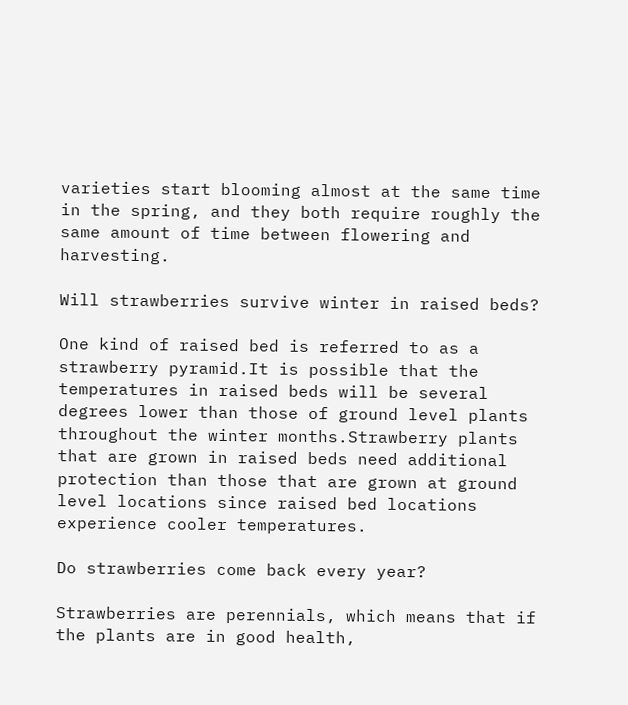varieties start blooming almost at the same time in the spring, and they both require roughly the same amount of time between flowering and harvesting.

Will strawberries survive winter in raised beds?

One kind of raised bed is referred to as a strawberry pyramid.It is possible that the temperatures in raised beds will be several degrees lower than those of ground level plants throughout the winter months.Strawberry plants that are grown in raised beds need additional protection than those that are grown at ground level locations since raised bed locations experience cooler temperatures.

Do strawberries come back every year?

Strawberries are perennials, which means that if the plants are in good health,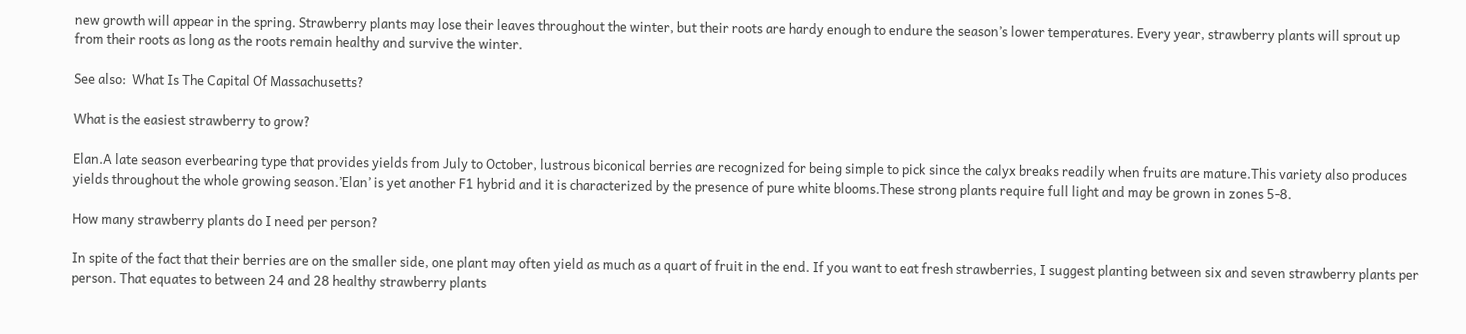new growth will appear in the spring. Strawberry plants may lose their leaves throughout the winter, but their roots are hardy enough to endure the season’s lower temperatures. Every year, strawberry plants will sprout up from their roots as long as the roots remain healthy and survive the winter.

See also:  What Is The Capital Of Massachusetts?

What is the easiest strawberry to grow?

Elan.A late season everbearing type that provides yields from July to October, lustrous biconical berries are recognized for being simple to pick since the calyx breaks readily when fruits are mature.This variety also produces yields throughout the whole growing season.’Elan’ is yet another F1 hybrid and it is characterized by the presence of pure white blooms.These strong plants require full light and may be grown in zones 5-8.

How many strawberry plants do I need per person?

In spite of the fact that their berries are on the smaller side, one plant may often yield as much as a quart of fruit in the end. If you want to eat fresh strawberries, I suggest planting between six and seven strawberry plants per person. That equates to between 24 and 28 healthy strawberry plants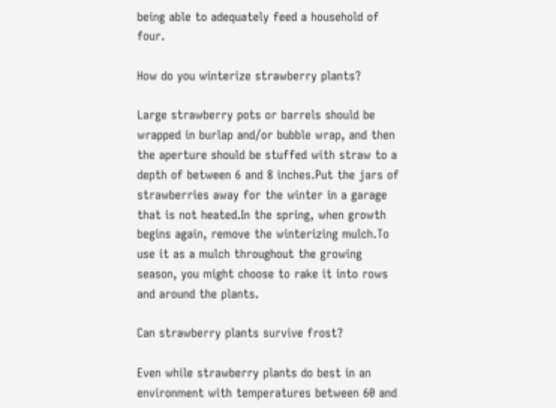being able to adequately feed a household of four.

How do you winterize strawberry plants?

Large strawberry pots or barrels should be wrapped in burlap and/or bubble wrap, and then the aperture should be stuffed with straw to a depth of between 6 and 8 inches.Put the jars of strawberries away for the winter in a garage that is not heated.In the spring, when growth begins again, remove the winterizing mulch.To use it as a mulch throughout the growing season, you might choose to rake it into rows and around the plants.

Can strawberry plants survive frost?

Even while strawberry plants do best in an environment with temperatures between 60 and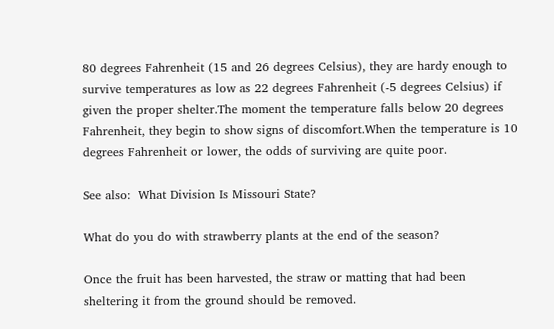80 degrees Fahrenheit (15 and 26 degrees Celsius), they are hardy enough to survive temperatures as low as 22 degrees Fahrenheit (-5 degrees Celsius) if given the proper shelter.The moment the temperature falls below 20 degrees Fahrenheit, they begin to show signs of discomfort.When the temperature is 10 degrees Fahrenheit or lower, the odds of surviving are quite poor.

See also:  What Division Is Missouri State?

What do you do with strawberry plants at the end of the season?

Once the fruit has been harvested, the straw or matting that had been sheltering it from the ground should be removed.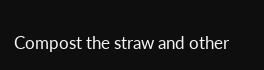Compost the straw and other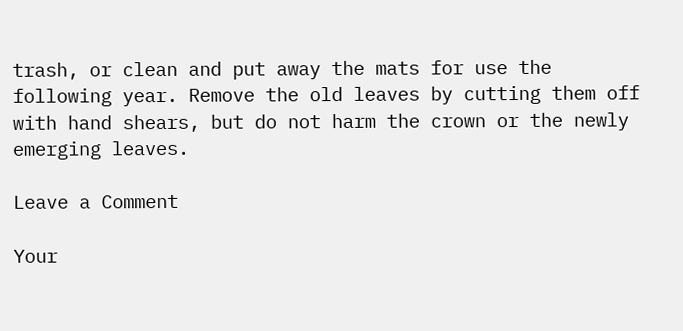trash, or clean and put away the mats for use the following year. Remove the old leaves by cutting them off with hand shears, but do not harm the crown or the newly emerging leaves.

Leave a Comment

Your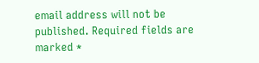email address will not be published. Required fields are marked *